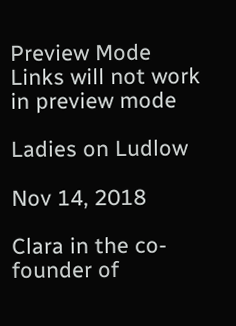Preview Mode Links will not work in preview mode

Ladies on Ludlow

Nov 14, 2018

Clara in the co-founder of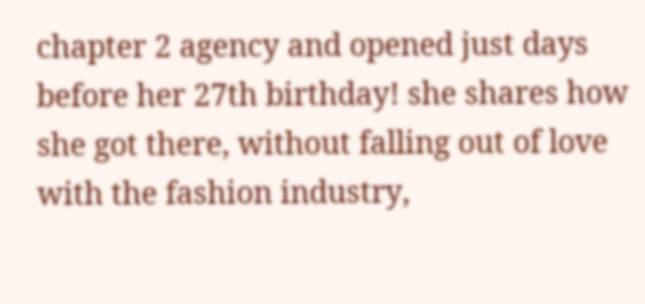chapter 2 agency and opened just days before her 27th birthday! she shares how she got there, without falling out of love with the fashion industry,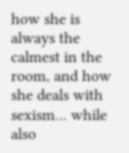how she is always the calmest in the room, and how she deals with sexism... while also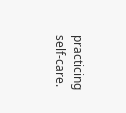practicing self-care.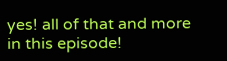yes! all of that and more in this episode!